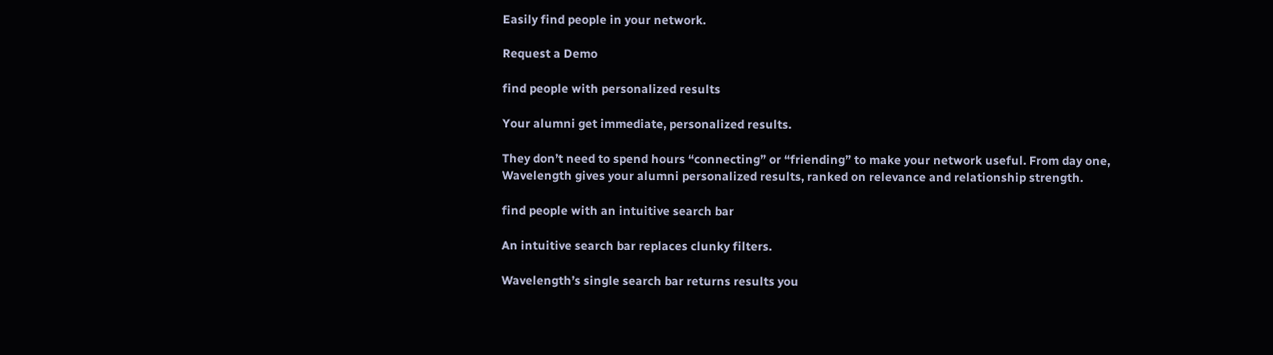Easily find people in your network.

Request a Demo

find people with personalized results

Your alumni get immediate, personalized results.

They don’t need to spend hours “connecting” or “friending” to make your network useful. From day one, Wavelength gives your alumni personalized results, ranked on relevance and relationship strength.

find people with an intuitive search bar

An intuitive search bar replaces clunky filters.

Wavelength’s single search bar returns results you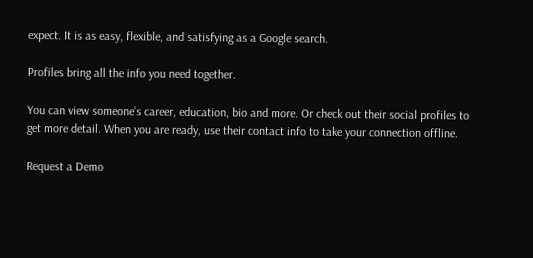expect. It is as easy, flexible, and satisfying as a Google search.

Profiles bring all the info you need together.

You can view someone’s career, education, bio and more. Or check out their social profiles to get more detail. When you are ready, use their contact info to take your connection offline.

Request a Demo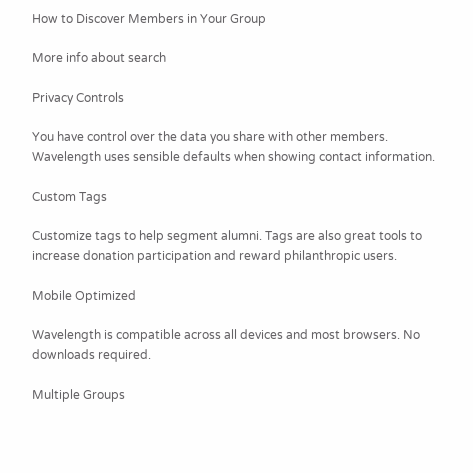How to Discover Members in Your Group

More info about search

Privacy Controls

You have control over the data you share with other members. Wavelength uses sensible defaults when showing contact information.

Custom Tags

Customize tags to help segment alumni. Tags are also great tools to increase donation participation and reward philanthropic users.

Mobile Optimized

Wavelength is compatible across all devices and most browsers. No downloads required.

Multiple Groups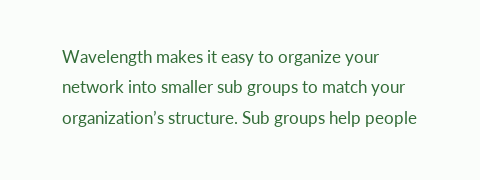Wavelength makes it easy to organize your network into smaller sub groups to match your organization’s structure. Sub groups help people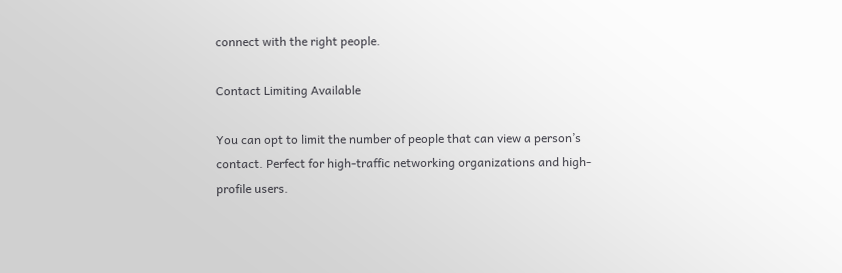connect with the right people.

Contact Limiting Available

You can opt to limit the number of people that can view a person’s contact. Perfect for high-traffic networking organizations and high-profile users.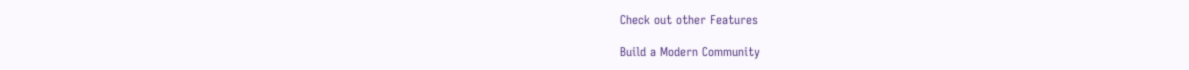Check out other Features

Build a Modern Community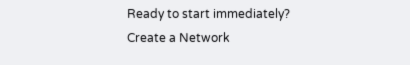Ready to start immediately? Create a Network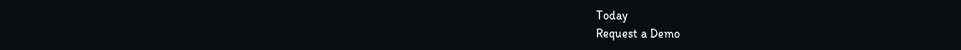Today
Request a Demo